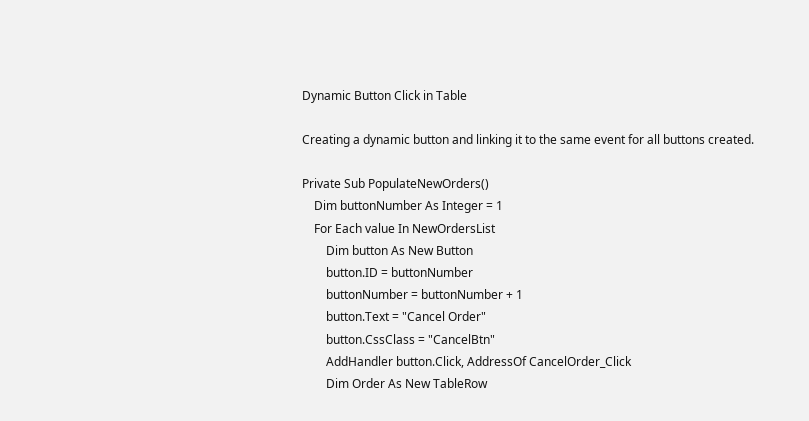Dynamic Button Click in Table

Creating a dynamic button and linking it to the same event for all buttons created.

Private Sub PopulateNewOrders()
    Dim buttonNumber As Integer = 1
    For Each value In NewOrdersList
        Dim button As New Button
        button.ID = buttonNumber
        buttonNumber = buttonNumber + 1
        button.Text = "Cancel Order"
        button.CssClass = "CancelBtn"
        AddHandler button.Click, AddressOf CancelOrder_Click
        Dim Order As New TableRow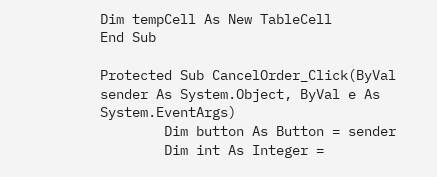Dim tempCell As New TableCell
End Sub

Protected Sub CancelOrder_Click(ByVal sender As System.Object, ByVal e As System.EventArgs)
        Dim button As Button = sender
        Dim int As Integer =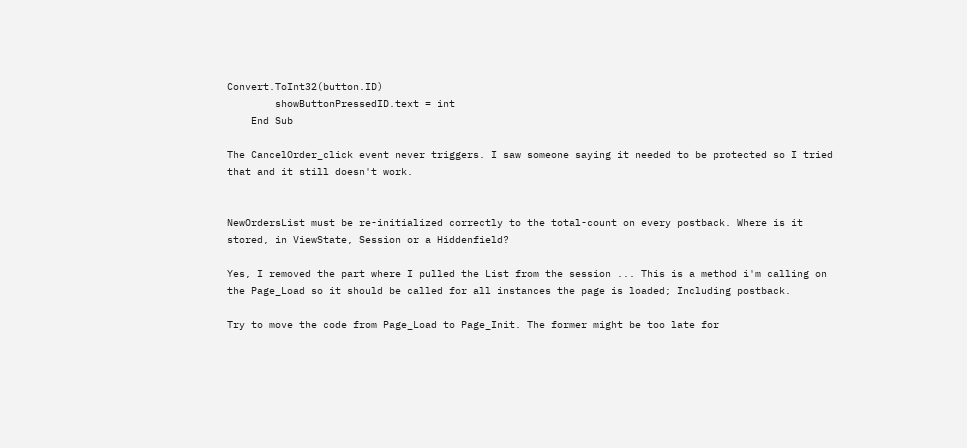Convert.ToInt32(button.ID)
        showButtonPressedID.text = int
    End Sub

The CancelOrder_click event never triggers. I saw someone saying it needed to be protected so I tried that and it still doesn't work.


NewOrdersList must be re-initialized correctly to the total-count on every postback. Where is it stored, in ViewState, Session or a Hiddenfield?

Yes, I removed the part where I pulled the List from the session ... This is a method i'm calling on the Page_Load so it should be called for all instances the page is loaded; Including postback.

Try to move the code from Page_Load to Page_Init. The former might be too late for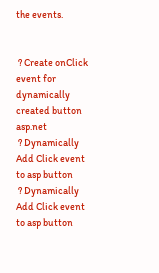the events.


 ? Create onClick event for dynamically created button asp.net
 ? Dynamically Add Click event to asp button
 ? Dynamically Add Click event to asp button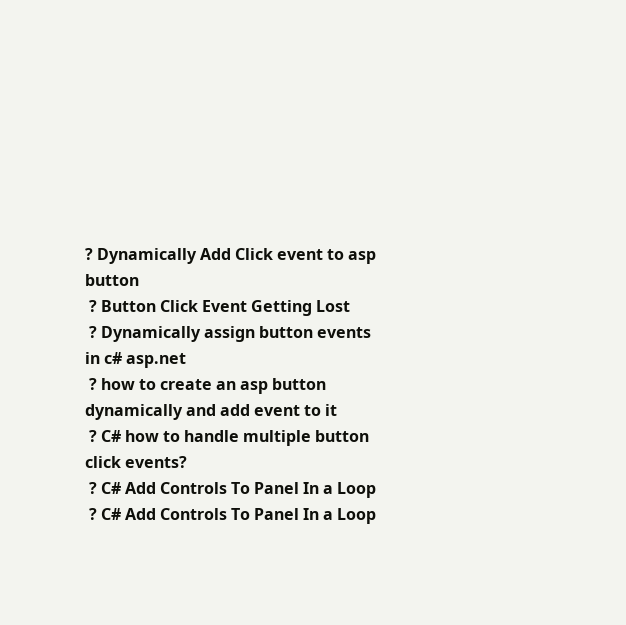? Dynamically Add Click event to asp button
 ? Button Click Event Getting Lost
 ? Dynamically assign button events in c# asp.net
 ? how to create an asp button dynamically and add event to it
 ? C# how to handle multiple button click events?
 ? C# Add Controls To Panel In a Loop
 ? C# Add Controls To Panel In a Loop